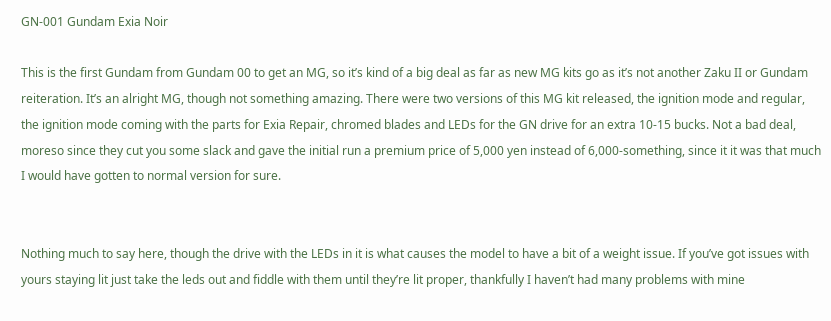GN-001 Gundam Exia Noir

This is the first Gundam from Gundam 00 to get an MG, so it’s kind of a big deal as far as new MG kits go as it’s not another Zaku II or Gundam reiteration. It’s an alright MG, though not something amazing. There were two versions of this MG kit released, the ignition mode and regular, the ignition mode coming with the parts for Exia Repair, chromed blades and LEDs for the GN drive for an extra 10-15 bucks. Not a bad deal, moreso since they cut you some slack and gave the initial run a premium price of 5,000 yen instead of 6,000-something, since it it was that much I would have gotten to normal version for sure.


Nothing much to say here, though the drive with the LEDs in it is what causes the model to have a bit of a weight issue. If you’ve got issues with yours staying lit just take the leds out and fiddle with them until they’re lit proper, thankfully I haven’t had many problems with mine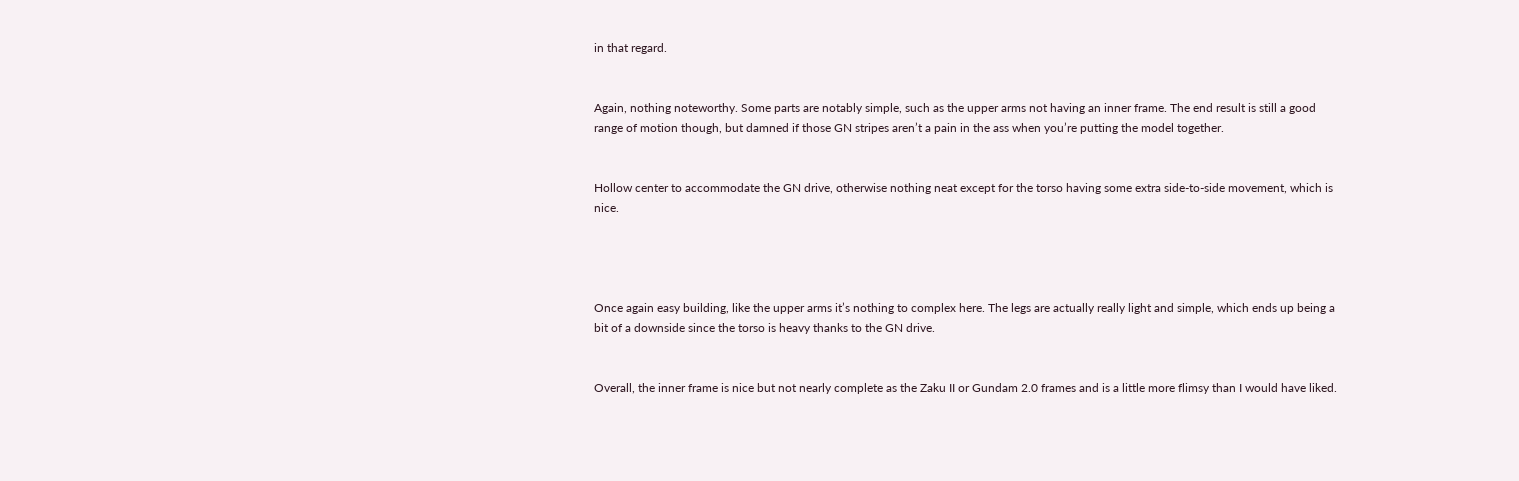in that regard.


Again, nothing noteworthy. Some parts are notably simple, such as the upper arms not having an inner frame. The end result is still a good range of motion though, but damned if those GN stripes aren’t a pain in the ass when you’re putting the model together.


Hollow center to accommodate the GN drive, otherwise nothing neat except for the torso having some extra side-to-side movement, which is nice.




Once again easy building, like the upper arms it’s nothing to complex here. The legs are actually really light and simple, which ends up being a bit of a downside since the torso is heavy thanks to the GN drive.


Overall, the inner frame is nice but not nearly complete as the Zaku II or Gundam 2.0 frames and is a little more flimsy than I would have liked.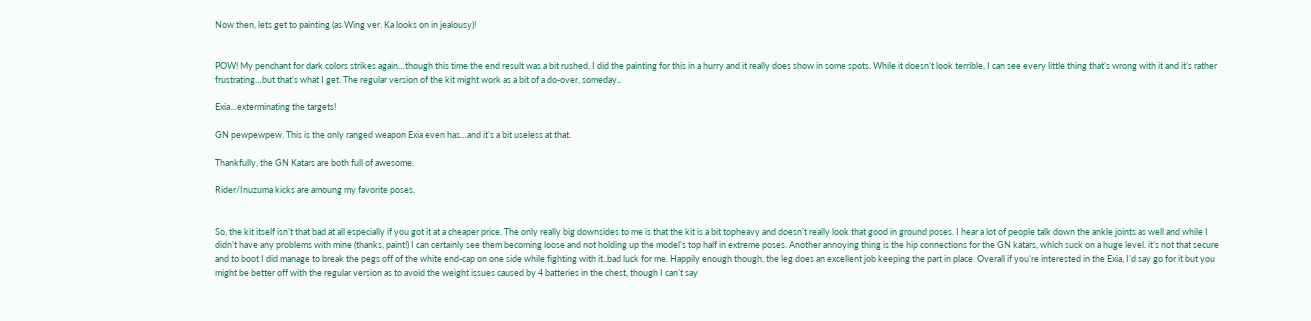Now then, lets get to painting (as Wing ver. Ka looks on in jealousy)!


POW! My penchant for dark colors strikes again…though this time the end result was a bit rushed. I did the painting for this in a hurry and it really does show in some spots. While it doesn’t look terrible, I can see every little thing that’s wrong with it and it’s rather frustrating…but that’s what I get. The regular version of the kit might work as a bit of a do-over, someday..

Exia…exterminating the targets!

GN pewpewpew. This is the only ranged weapon Exia even has…and it’s a bit useless at that.

Thankfully, the GN Katars are both full of awesome.

Rider/Inuzuma kicks are amoung my favorite poses.


So, the kit itself isn’t that bad at all especially if you got it at a cheaper price. The only really big downsides to me is that the kit is a bit topheavy and doesn’t really look that good in ground poses. I hear a lot of people talk down the ankle joints as well and while I didn’t have any problems with mine (thanks, paint!) I can certainly see them becoming loose and not holding up the model’s top half in extreme poses. Another annoying thing is the hip connections for the GN katars, which suck on a huge level. it’s not that secure and to boot I did manage to break the pegs off of the white end-cap on one side while fighting with it..bad luck for me. Happily enough though, the leg does an excellent job keeping the part in place. Overall if you’re interested in the Exia, I’d say go for it but you might be better off with the regular version as to avoid the weight issues caused by 4 batteries in the chest, though I can’t say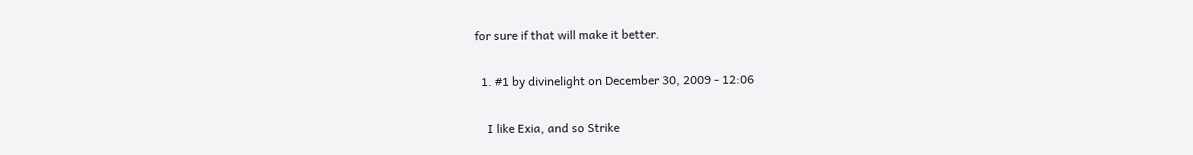for sure if that will make it better.

  1. #1 by divinelight on December 30, 2009 - 12:06

    I like Exia, and so Strike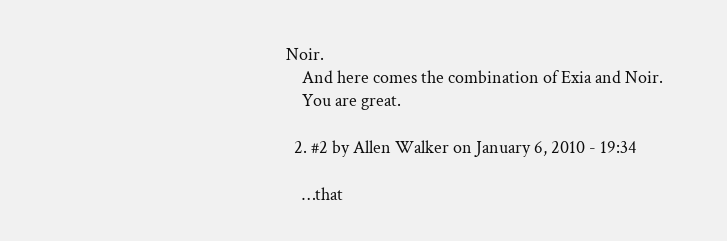Noir.
    And here comes the combination of Exia and Noir.
    You are great.

  2. #2 by Allen Walker on January 6, 2010 - 19:34

    …that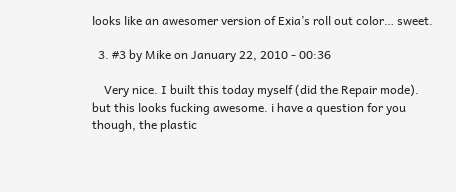looks like an awesomer version of Exia’s roll out color… sweet.

  3. #3 by Mike on January 22, 2010 - 00:36

    Very nice. I built this today myself (did the Repair mode). but this looks fucking awesome. i have a question for you though, the plastic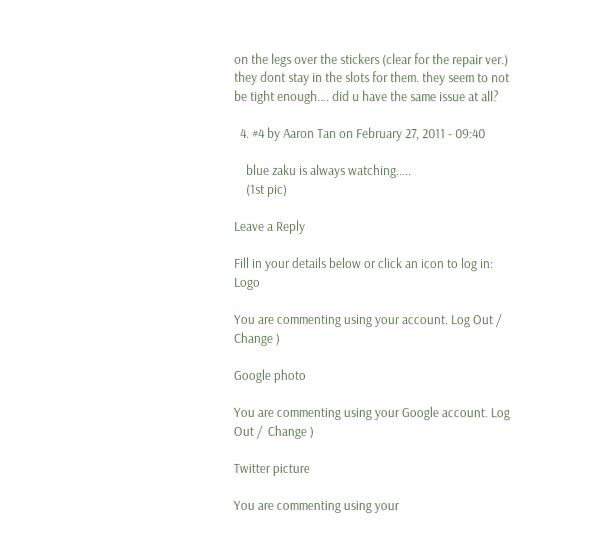on the legs over the stickers (clear for the repair ver.) they dont stay in the slots for them. they seem to not be tight enough…. did u have the same issue at all?

  4. #4 by Aaron Tan on February 27, 2011 - 09:40

    blue zaku is always watching…..
    (1st pic)

Leave a Reply

Fill in your details below or click an icon to log in: Logo

You are commenting using your account. Log Out /  Change )

Google photo

You are commenting using your Google account. Log Out /  Change )

Twitter picture

You are commenting using your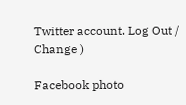Twitter account. Log Out /  Change )

Facebook photo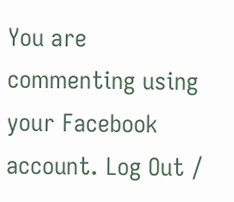You are commenting using your Facebook account. Log Out /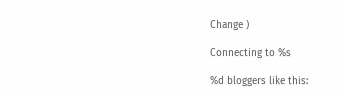Change )

Connecting to %s

%d bloggers like this: